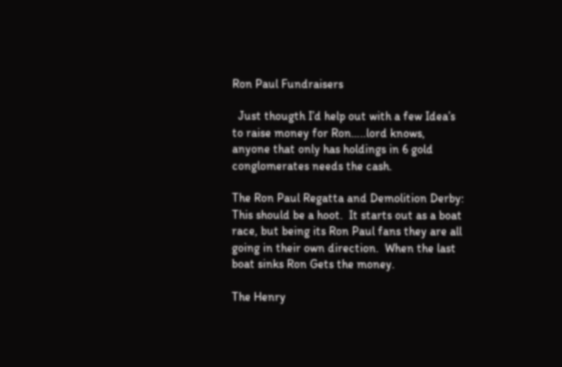Ron Paul Fundraisers

  Just thougth I’d help out with a few Idea’s to raise money for Ron…..lord knows, anyone that only has holdings in 6 gold conglomerates needs the cash.

The Ron Paul Regatta and Demolition Derby:  This should be a hoot.  It starts out as a boat race, but being its Ron Paul fans they are all going in their own direction.  When the last boat sinks Ron Gets the money.

The Henry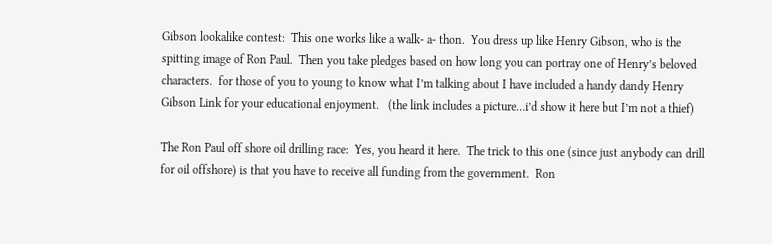Gibson lookalike contest:  This one works like a walk- a- thon.  You dress up like Henry Gibson, who is the spitting image of Ron Paul.  Then you take pledges based on how long you can portray one of Henry’s beloved characters.  for those of you to young to know what I’m talking about I have included a handy dandy Henry Gibson Link for your educational enjoyment.   (the link includes a picture…i’d show it here but I’m not a thief)

The Ron Paul off shore oil drilling race:  Yes, you heard it here.  The trick to this one (since just anybody can drill for oil offshore) is that you have to receive all funding from the government.  Ron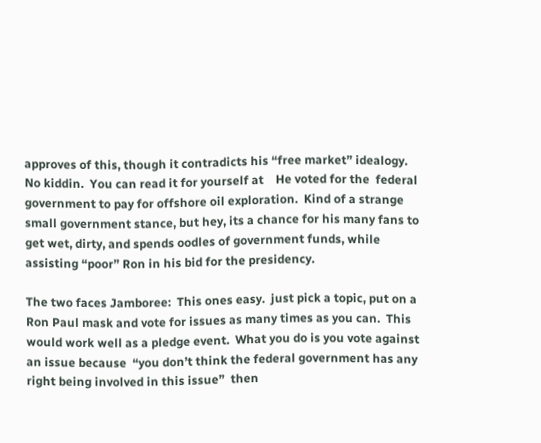approves of this, though it contradicts his “free market” idealogy.  No kiddin.  You can read it for yourself at    He voted for the  federal government to pay for offshore oil exploration.  Kind of a strange small government stance, but hey, its a chance for his many fans to get wet, dirty, and spends oodles of government funds, while assisting “poor” Ron in his bid for the presidency.

The two faces Jamboree:  This ones easy.  just pick a topic, put on a Ron Paul mask and vote for issues as many times as you can.  This would work well as a pledge event.  What you do is you vote against an issue because  “you don’t think the federal government has any right being involved in this issue”  then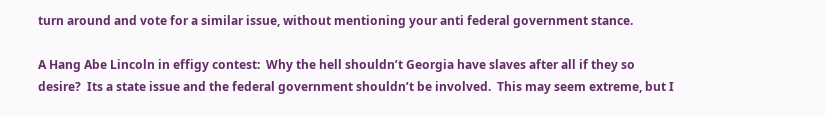turn around and vote for a similar issue, without mentioning your anti federal government stance.

A Hang Abe Lincoln in effigy contest:  Why the hell shouldn’t Georgia have slaves after all if they so desire?  Its a state issue and the federal government shouldn’t be involved.  This may seem extreme, but I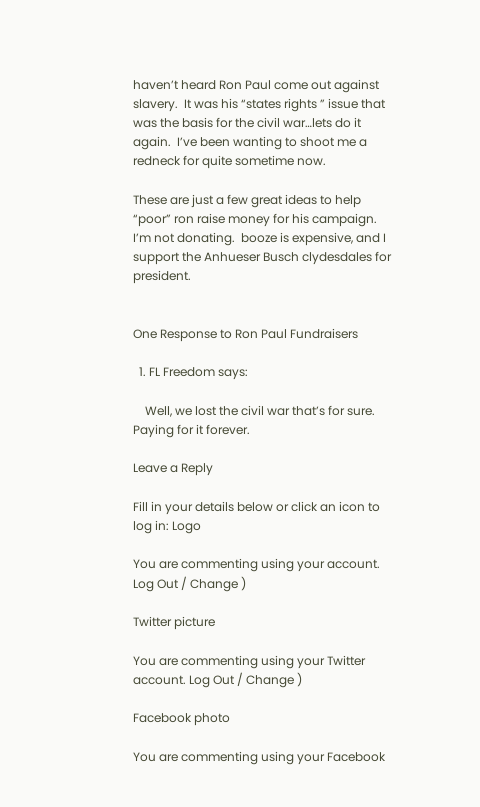haven’t heard Ron Paul come out against slavery.  It was his “states rights ” issue that was the basis for the civil war…lets do it again.  I’ve been wanting to shoot me a redneck for quite sometime now.

These are just a few great ideas to help “poor” ron raise money for his campaign.  I’m not donating.  booze is expensive, and I support the Anhueser Busch clydesdales for president.


One Response to Ron Paul Fundraisers

  1. FL Freedom says:

    Well, we lost the civil war that’s for sure. Paying for it forever.

Leave a Reply

Fill in your details below or click an icon to log in: Logo

You are commenting using your account. Log Out / Change )

Twitter picture

You are commenting using your Twitter account. Log Out / Change )

Facebook photo

You are commenting using your Facebook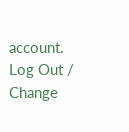account. Log Out / Change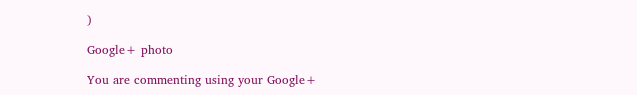)

Google+ photo

You are commenting using your Google+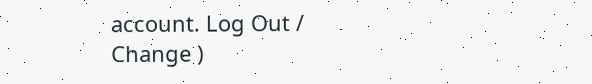account. Log Out / Change )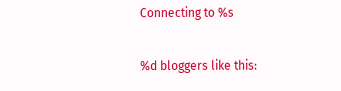Connecting to %s

%d bloggers like this: